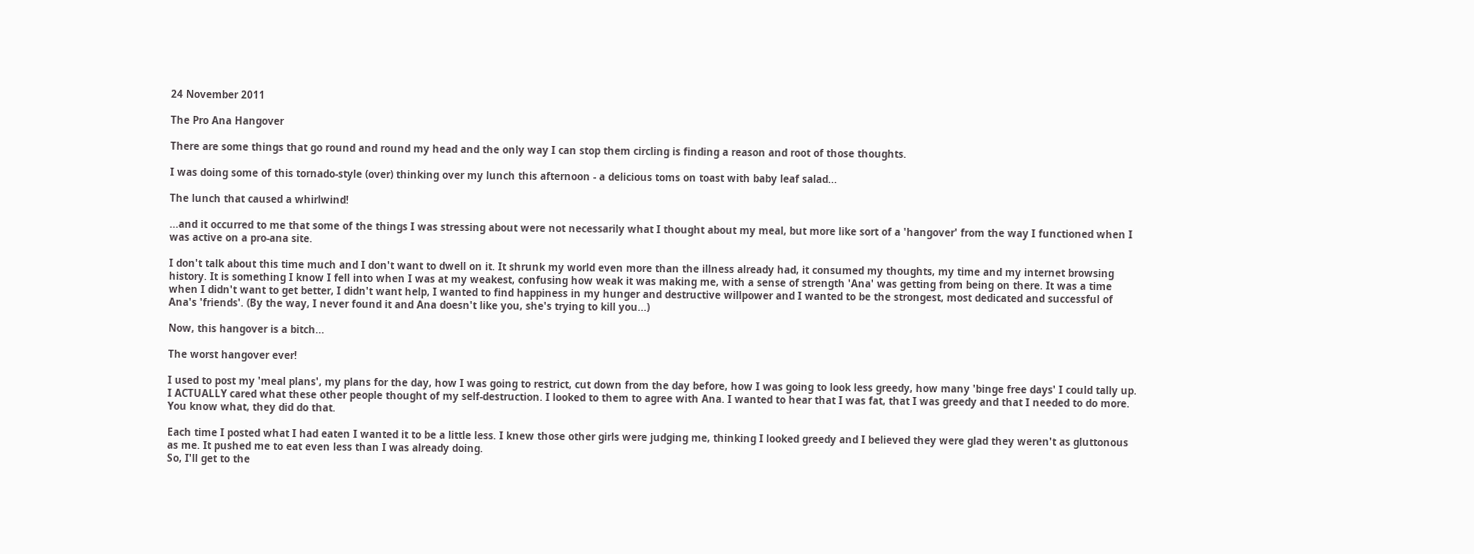24 November 2011

The Pro Ana Hangover

There are some things that go round and round my head and the only way I can stop them circling is finding a reason and root of those thoughts.

I was doing some of this tornado-style (over) thinking over my lunch this afternoon - a delicious toms on toast with baby leaf salad...

The lunch that caused a whirlwind!

...and it occurred to me that some of the things I was stressing about were not necessarily what I thought about my meal, but more like sort of a 'hangover' from the way I functioned when I was active on a pro-ana site.

I don't talk about this time much and I don't want to dwell on it. It shrunk my world even more than the illness already had, it consumed my thoughts, my time and my internet browsing history. It is something I know I fell into when I was at my weakest, confusing how weak it was making me, with a sense of strength 'Ana' was getting from being on there. It was a time when I didn't want to get better, I didn't want help, I wanted to find happiness in my hunger and destructive willpower and I wanted to be the strongest, most dedicated and successful of Ana's 'friends'. (By the way, I never found it and Ana doesn't like you, she's trying to kill you...)

Now, this hangover is a bitch...

The worst hangover ever!

I used to post my 'meal plans', my plans for the day, how I was going to restrict, cut down from the day before, how I was going to look less greedy, how many 'binge free days' I could tally up. I ACTUALLY cared what these other people thought of my self-destruction. I looked to them to agree with Ana. I wanted to hear that I was fat, that I was greedy and that I needed to do more. You know what, they did do that.

Each time I posted what I had eaten I wanted it to be a little less. I knew those other girls were judging me, thinking I looked greedy and I believed they were glad they weren't as gluttonous as me. It pushed me to eat even less than I was already doing.
So, I'll get to the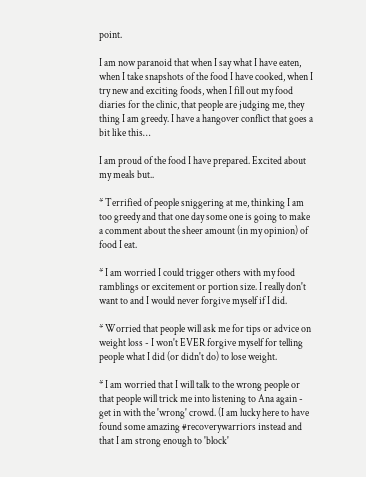point.

I am now paranoid that when I say what I have eaten, when I take snapshots of the food I have cooked, when I try new and exciting foods, when I fill out my food diaries for the clinic, that people are judging me, they thing I am greedy. I have a hangover conflict that goes a bit like this…

I am proud of the food I have prepared. Excited about my meals but..

* Terrified of people sniggering at me, thinking I am too greedy and that one day some one is going to make a comment about the sheer amount (in my opinion) of food I eat.

* I am worried I could trigger others with my food ramblings or excitement or portion size. I really don't want to and I would never forgive myself if I did.

* Worried that people will ask me for tips or advice on weight loss - I won't EVER forgive myself for telling people what I did (or didn't do) to lose weight.

* I am worried that I will talk to the wrong people or that people will trick me into listening to Ana again - get in with the 'wrong' crowd. (I am lucky here to have found some amazing #recoverywarriors instead and that I am strong enough to 'block'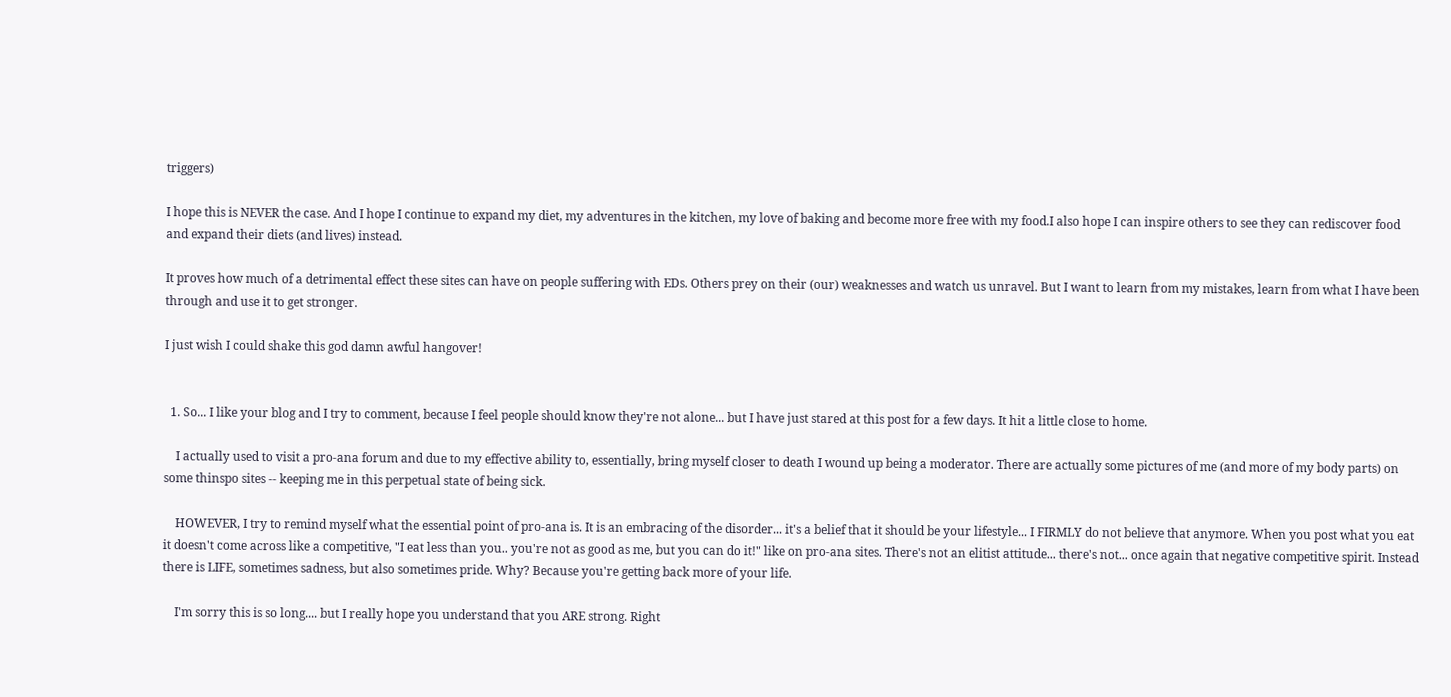triggers)

I hope this is NEVER the case. And I hope I continue to expand my diet, my adventures in the kitchen, my love of baking and become more free with my food.I also hope I can inspire others to see they can rediscover food and expand their diets (and lives) instead.

It proves how much of a detrimental effect these sites can have on people suffering with EDs. Others prey on their (our) weaknesses and watch us unravel. But I want to learn from my mistakes, learn from what I have been through and use it to get stronger.

I just wish I could shake this god damn awful hangover!


  1. So... I like your blog and I try to comment, because I feel people should know they're not alone... but I have just stared at this post for a few days. It hit a little close to home.

    I actually used to visit a pro-ana forum and due to my effective ability to, essentially, bring myself closer to death I wound up being a moderator. There are actually some pictures of me (and more of my body parts) on some thinspo sites -- keeping me in this perpetual state of being sick.

    HOWEVER, I try to remind myself what the essential point of pro-ana is. It is an embracing of the disorder... it's a belief that it should be your lifestyle... I FIRMLY do not believe that anymore. When you post what you eat it doesn't come across like a competitive, "I eat less than you.. you're not as good as me, but you can do it!" like on pro-ana sites. There's not an elitist attitude... there's not... once again that negative competitive spirit. Instead there is LIFE, sometimes sadness, but also sometimes pride. Why? Because you're getting back more of your life.

    I'm sorry this is so long.... but I really hope you understand that you ARE strong. Right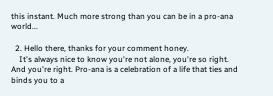this instant. Much more strong than you can be in a pro-ana world...

  2. Hello there, thanks for your comment honey.
    It's always nice to know you're not alone, you're so right. And you're right. Pro-ana is a celebration of a life that ties and binds you to a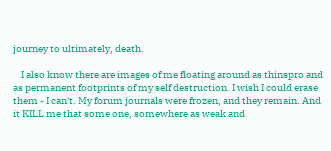journey to ultimately, death.

    I also know there are images of me floating around as thinspro and as permanent footprints of my self destruction. I wish I could erase them - I can't. My forum journals were frozen, and they remain. And it KILL me that some one, somewhere as weak and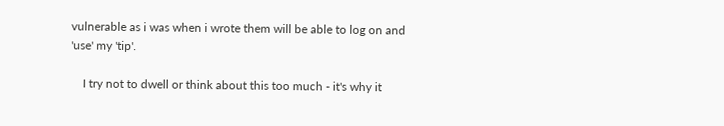vulnerable as i was when i wrote them will be able to log on and 'use' my 'tip'.

    I try not to dwell or think about this too much - it's why it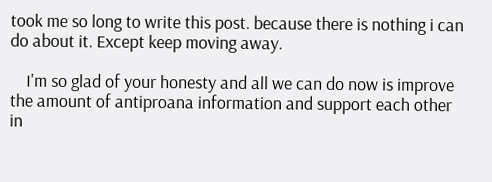took me so long to write this post. because there is nothing i can do about it. Except keep moving away.

    I'm so glad of your honesty and all we can do now is improve the amount of antiproana information and support each other in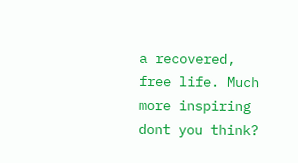a recovered, free life. Much more inspiring dont you think?